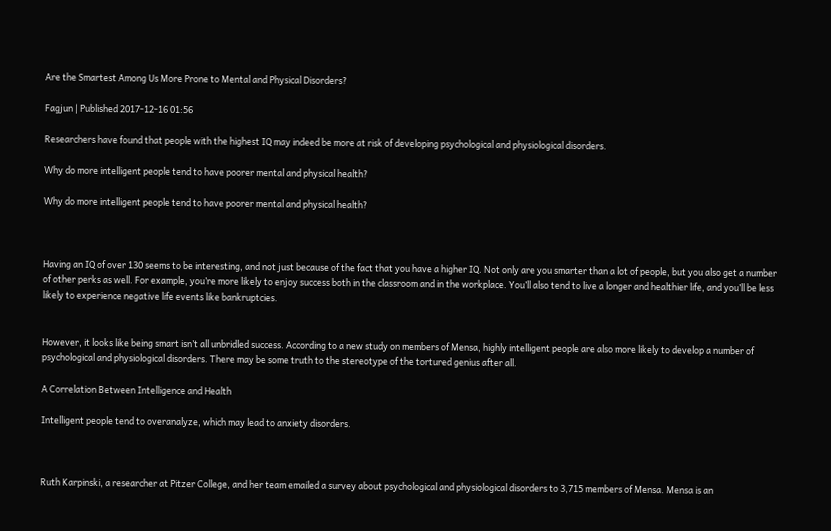Are the Smartest Among Us More Prone to Mental and Physical Disorders?

Fagjun | Published 2017-12-16 01:56

Researchers have found that people with the highest IQ may indeed be more at risk of developing psychological and physiological disorders.

Why do more intelligent people tend to have poorer mental and physical health?

Why do more intelligent people tend to have poorer mental and physical health?



Having an IQ of over 130 seems to be interesting, and not just because of the fact that you have a higher IQ. Not only are you smarter than a lot of people, but you also get a number of other perks as well. For example, you’re more likely to enjoy success both in the classroom and in the workplace. You’ll also tend to live a longer and healthier life, and you’ll be less likely to experience negative life events like bankruptcies.


However, it looks like being smart isn’t all unbridled success. According to a new study on members of Mensa, highly intelligent people are also more likely to develop a number of psychological and physiological disorders. There may be some truth to the stereotype of the tortured genius after all.

A Correlation Between Intelligence and Health

Intelligent people tend to overanalyze, which may lead to anxiety disorders.



Ruth Karpinski, a researcher at Pitzer College, and her team emailed a survey about psychological and physiological disorders to 3,715 members of Mensa. Mensa is an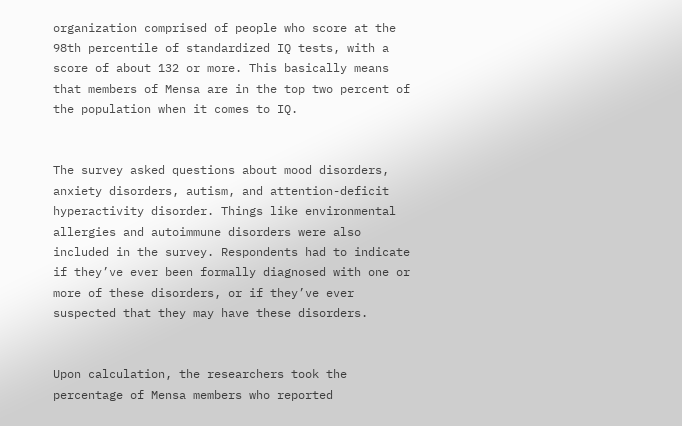organization comprised of people who score at the 98th percentile of standardized IQ tests, with a score of about 132 or more. This basically means that members of Mensa are in the top two percent of the population when it comes to IQ.


The survey asked questions about mood disorders, anxiety disorders, autism, and attention-deficit hyperactivity disorder. Things like environmental allergies and autoimmune disorders were also included in the survey. Respondents had to indicate if they’ve ever been formally diagnosed with one or more of these disorders, or if they’ve ever suspected that they may have these disorders.


Upon calculation, the researchers took the percentage of Mensa members who reported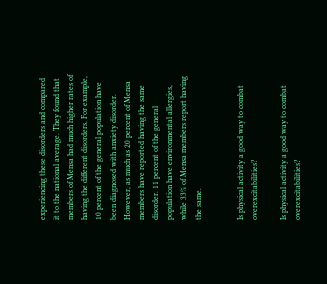experiencing these disorders and compared it to the national average. They found that members of Mensa had much higher rates of having the different disorders. For example, 10 percent of the general population have been diagnosed with anxiety disorder. However, as much as 20 percent of Mensa members have reported having the same disorder. 11 percent of the general population have environmental allergies, while 33% of Mensa members report having the same.


Is physical activity a good way to combat overexcitabilities?

Is physical activity a good way to combat overexcitabilities?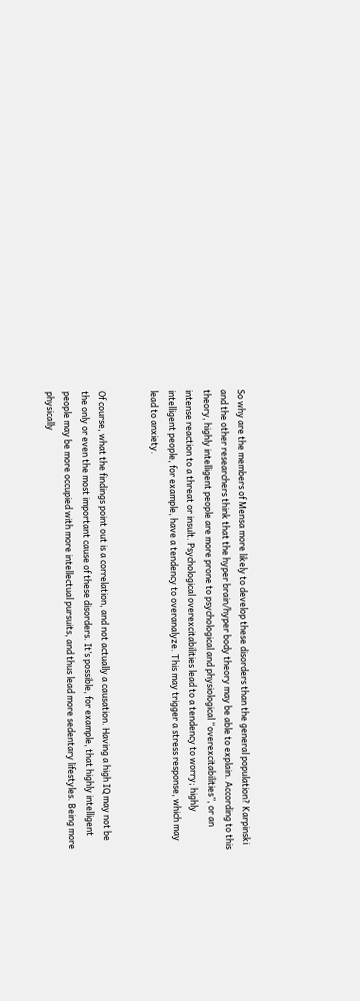So why are the members of Mensa more likely to develop these disorders than the general population? Karpinski and the other researchers think that the hyper brain/hyper body theory may be able to explain. According to this theory, highly intelligent people are more prone to psychological and physiological “overexcitabilities”, or an intense reaction to a threat or insult. Psychological overexcitabilities lead to a tendency to worry; highly intelligent people, for example, have a tendency to overanalyze. This may trigger a stress response, which may lead to anxiety.


Of course, what the findings point out is a correlation, and not actually a causation. Having a high IQ may not be the only or even the most important cause of these disorders. It’s possible, for example, that highly intelligent people may be more occupied with more intellectual pursuits, and thus lead more sedentary lifestyles. Being more physically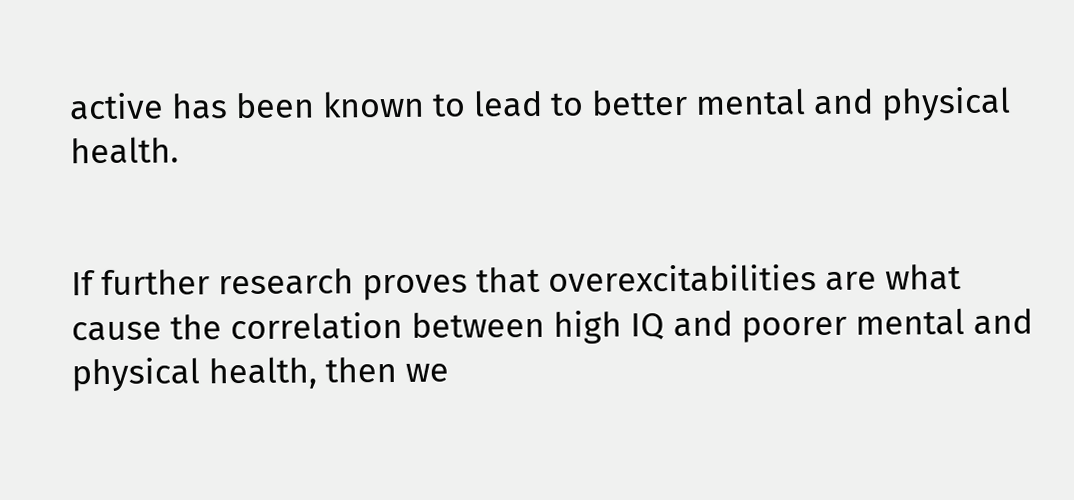active has been known to lead to better mental and physical health.


If further research proves that overexcitabilities are what cause the correlation between high IQ and poorer mental and physical health, then we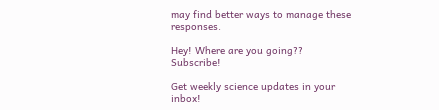may find better ways to manage these responses.

Hey! Where are you going?? Subscribe!

Get weekly science updates in your inbox!